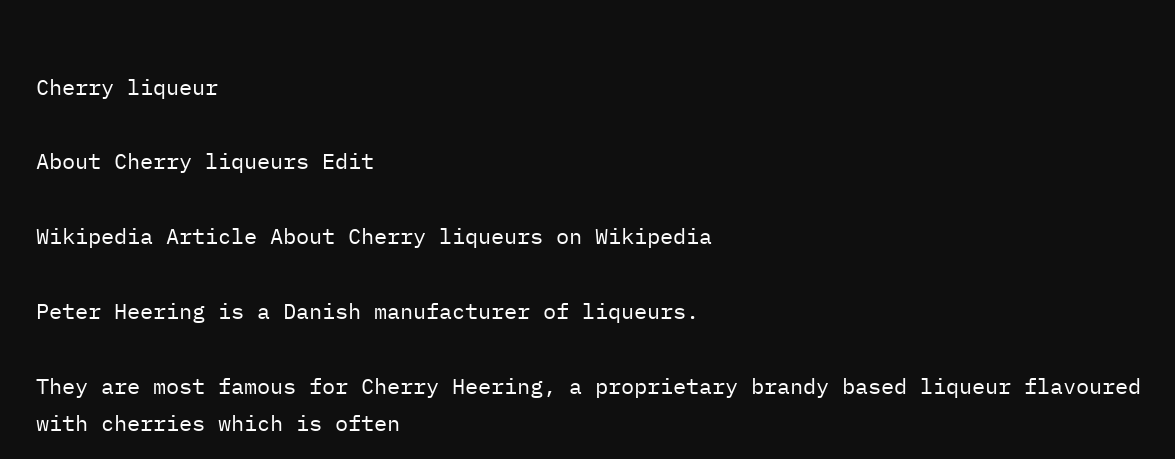Cherry liqueur

About Cherry liqueurs Edit

Wikipedia Article About Cherry liqueurs on Wikipedia

Peter Heering is a Danish manufacturer of liqueurs.

They are most famous for Cherry Heering, a proprietary brandy based liqueur flavoured with cherries which is often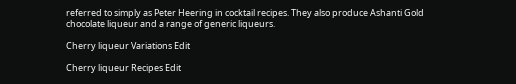referred to simply as Peter Heering in cocktail recipes. They also produce Ashanti Gold chocolate liqueur and a range of generic liqueurs.

Cherry liqueur Variations Edit

Cherry liqueur Recipes Edit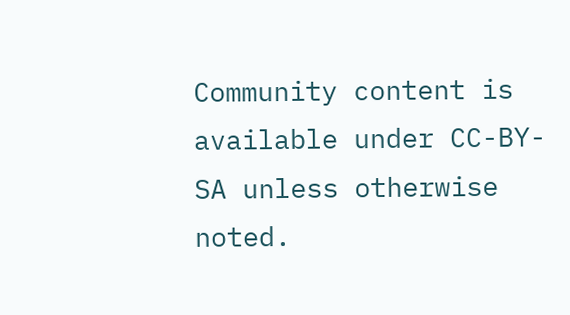Community content is available under CC-BY-SA unless otherwise noted.